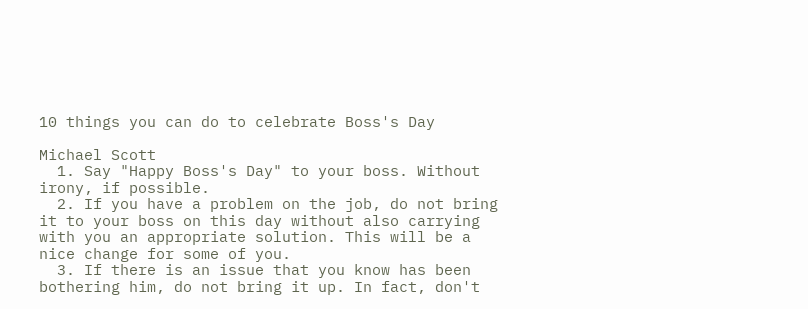10 things you can do to celebrate Boss's Day

Michael Scott
  1. Say "Happy Boss's Day" to your boss. Without irony, if possible.
  2. If you have a problem on the job, do not bring it to your boss on this day without also carrying with you an appropriate solution. This will be a nice change for some of you.
  3. If there is an issue that you know has been bothering him, do not bring it up. In fact, don't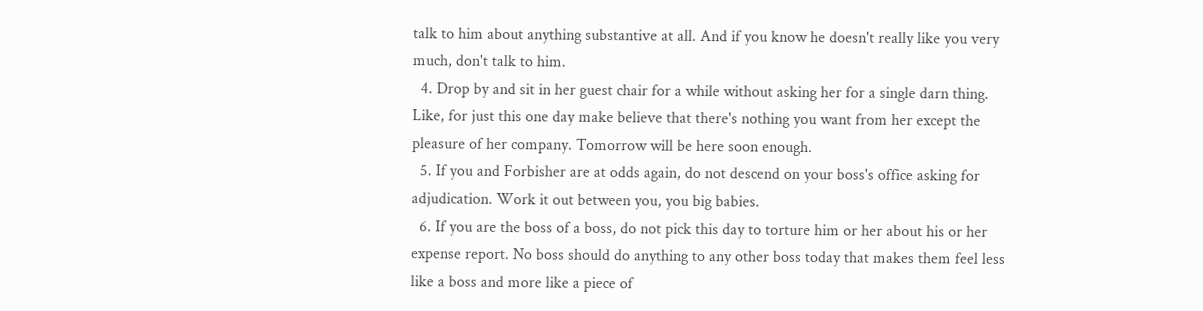talk to him about anything substantive at all. And if you know he doesn't really like you very much, don't talk to him.
  4. Drop by and sit in her guest chair for a while without asking her for a single darn thing. Like, for just this one day make believe that there's nothing you want from her except the pleasure of her company. Tomorrow will be here soon enough.
  5. If you and Forbisher are at odds again, do not descend on your boss's office asking for adjudication. Work it out between you, you big babies.
  6. If you are the boss of a boss, do not pick this day to torture him or her about his or her expense report. No boss should do anything to any other boss today that makes them feel less like a boss and more like a piece of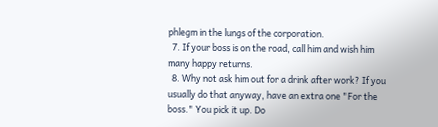phlegm in the lungs of the corporation.
  7. If your boss is on the road, call him and wish him many happy returns.
  8. Why not ask him out for a drink after work? If you usually do that anyway, have an extra one "For the boss." You pick it up. Do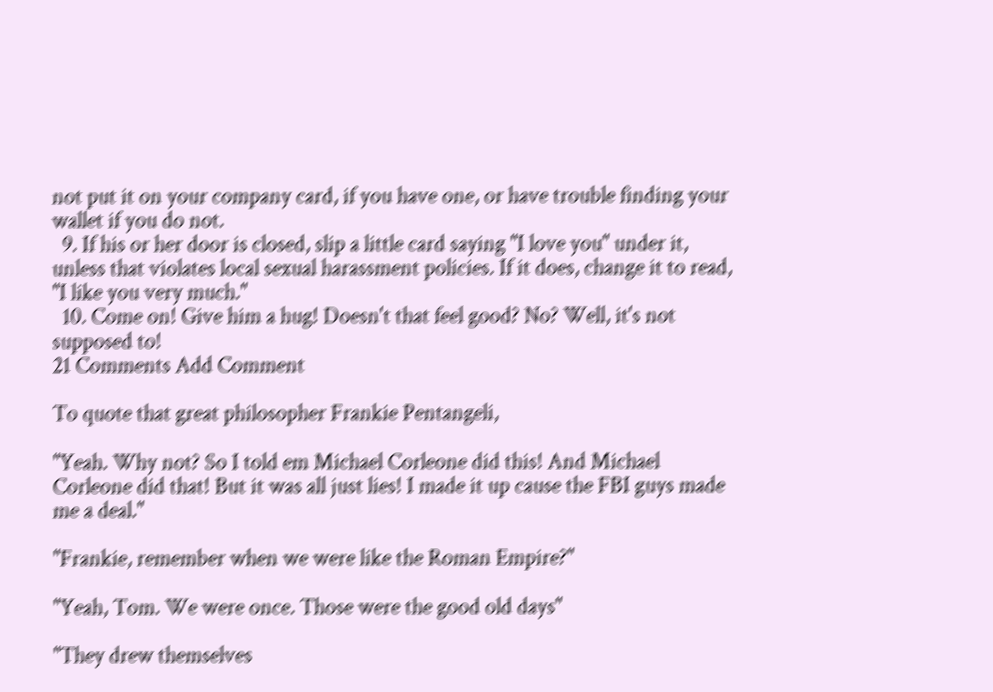not put it on your company card, if you have one, or have trouble finding your wallet if you do not.
  9. If his or her door is closed, slip a little card saying "I love you" under it, unless that violates local sexual harassment policies. If it does, change it to read, "I like you very much."
  10. Come on! Give him a hug! Doesn't that feel good? No? Well, it's not supposed to!
21 Comments Add Comment

To quote that great philosopher Frankie Pentangeli,

"Yeah. Why not? So I told em Michael Corleone did this! And Michael Corleone did that! But it was all just lies! I made it up cause the FBI guys made me a deal."

"Frankie, remember when we were like the Roman Empire?"

"Yeah, Tom. We were once. Those were the good old days"

"They drew themselves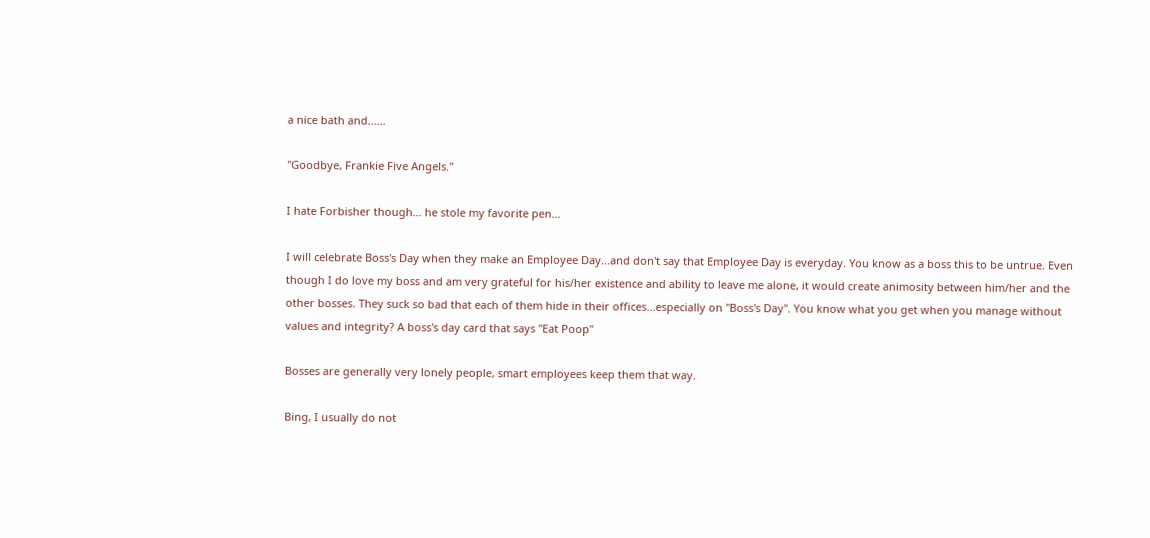a nice bath and......

"Goodbye, Frankie Five Angels."

I hate Forbisher though... he stole my favorite pen...

I will celebrate Boss's Day when they make an Employee Day...and don't say that Employee Day is everyday. You know as a boss this to be untrue. Even though I do love my boss and am very grateful for his/her existence and ability to leave me alone, it would create animosity between him/her and the other bosses. They suck so bad that each of them hide in their offices...especially on "Boss's Day". You know what you get when you manage without values and integrity? A boss's day card that says "Eat Poop"

Bosses are generally very lonely people, smart employees keep them that way.

Bing, I usually do not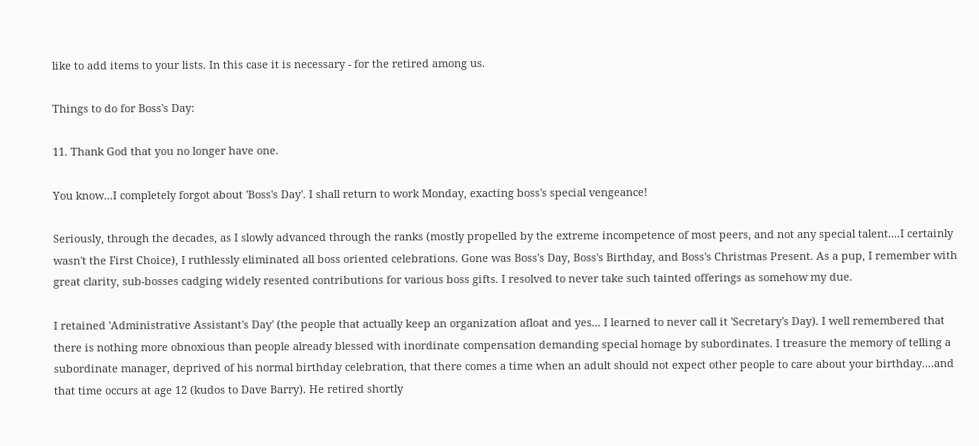like to add items to your lists. In this case it is necessary - for the retired among us.

Things to do for Boss's Day:

11. Thank God that you no longer have one.

You know...I completely forgot about 'Boss's Day'. I shall return to work Monday, exacting boss's special vengeance!

Seriously, through the decades, as I slowly advanced through the ranks (mostly propelled by the extreme incompetence of most peers, and not any special talent....I certainly wasn't the First Choice), I ruthlessly eliminated all boss oriented celebrations. Gone was Boss's Day, Boss's Birthday, and Boss's Christmas Present. As a pup, I remember with great clarity, sub-bosses cadging widely resented contributions for various boss gifts. I resolved to never take such tainted offerings as somehow my due.

I retained 'Administrative Assistant's Day' (the people that actually keep an organization afloat and yes... I learned to never call it 'Secretary's Day). I well remembered that there is nothing more obnoxious than people already blessed with inordinate compensation demanding special homage by subordinates. I treasure the memory of telling a subordinate manager, deprived of his normal birthday celebration, that there comes a time when an adult should not expect other people to care about your birthday....and that time occurs at age 12 (kudos to Dave Barry). He retired shortly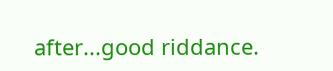after...good riddance.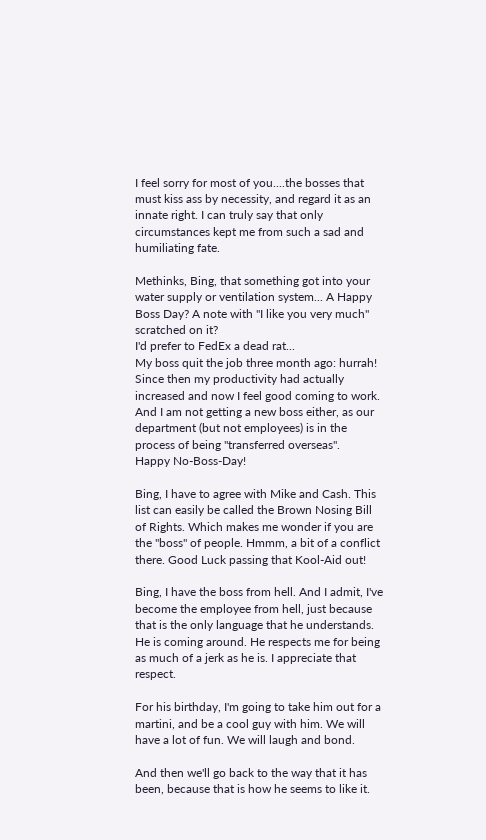I feel sorry for most of you....the bosses that must kiss ass by necessity, and regard it as an innate right. I can truly say that only circumstances kept me from such a sad and humiliating fate.

Methinks, Bing, that something got into your water supply or ventilation system... A Happy Boss Day? A note with "I like you very much" scratched on it?
I'd prefer to FedEx a dead rat...
My boss quit the job three month ago: hurrah! Since then my productivity had actually increased and now I feel good coming to work. And I am not getting a new boss either, as our department (but not employees) is in the process of being "transferred overseas".
Happy No-Boss-Day!

Bing, I have to agree with Mike and Cash. This list can easily be called the Brown Nosing Bill of Rights. Which makes me wonder if you are the "boss" of people. Hmmm, a bit of a conflict there. Good Luck passing that Kool-Aid out!

Bing, I have the boss from hell. And I admit, I've become the employee from hell, just because that is the only language that he understands. He is coming around. He respects me for being as much of a jerk as he is. I appreciate that respect.

For his birthday, I'm going to take him out for a martini, and be a cool guy with him. We will have a lot of fun. We will laugh and bond.

And then we'll go back to the way that it has been, because that is how he seems to like it.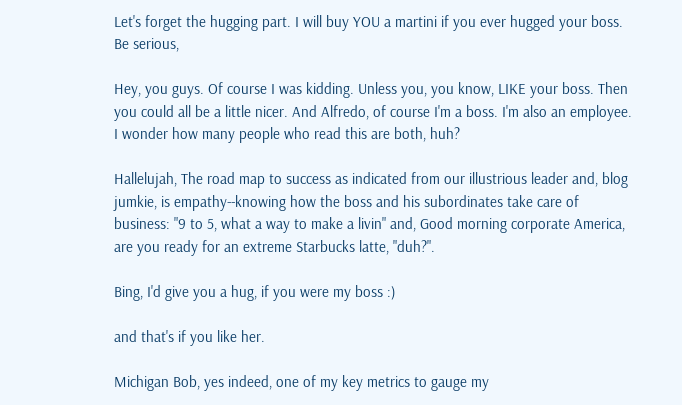Let's forget the hugging part. I will buy YOU a martini if you ever hugged your boss. Be serious,

Hey, you guys. Of course I was kidding. Unless you, you know, LIKE your boss. Then you could all be a little nicer. And Alfredo, of course I'm a boss. I'm also an employee. I wonder how many people who read this are both, huh?

Hallelujah, The road map to success as indicated from our illustrious leader and, blog jumkie, is empathy--knowing how the boss and his subordinates take care of business: "9 to 5, what a way to make a livin" and, Good morning corporate America, are you ready for an extreme Starbucks latte, "duh?".

Bing, I'd give you a hug, if you were my boss :)

and that's if you like her.

Michigan Bob, yes indeed, one of my key metrics to gauge my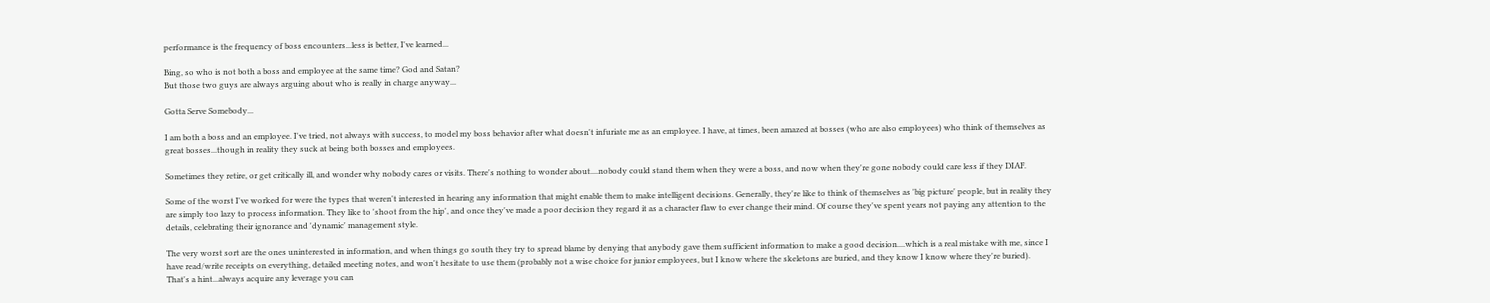performance is the frequency of boss encounters...less is better, I've learned...

Bing, so who is not both a boss and employee at the same time? God and Satan?
But those two guys are always arguing about who is really in charge anyway...

Gotta Serve Somebody...

I am both a boss and an employee. I've tried, not always with success, to model my boss behavior after what doesn't infuriate me as an employee. I have, at times, been amazed at bosses (who are also employees) who think of themselves as great bosses...though in reality they suck at being both bosses and employees.

Sometimes they retire, or get critically ill, and wonder why nobody cares or visits. There's nothing to wonder about....nobody could stand them when they were a boss, and now when they're gone nobody could care less if they DIAF.

Some of the worst I've worked for were the types that weren't interested in hearing any information that might enable them to make intelligent decisions. Generally, they're like to think of themselves as 'big picture' people, but in reality they are simply too lazy to process information. They like to 'shoot from the hip', and once they've made a poor decision they regard it as a character flaw to ever change their mind. Of course they've spent years not paying any attention to the details, celebrating their ignorance and 'dynamic' management style.

The very worst sort are the ones uninterested in information, and when things go south they try to spread blame by denying that anybody gave them sufficient information to make a good decision....which is a real mistake with me, since I have read/write receipts on everything, detailed meeting notes, and won't hesitate to use them (probably not a wise choice for junior employees, but I know where the skeletons are buried, and they know I know where they're buried). That's a hint...always acquire any leverage you can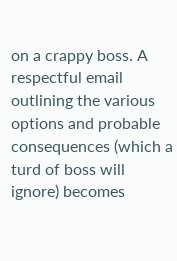on a crappy boss. A respectful email outlining the various options and probable consequences (which a turd of boss will ignore) becomes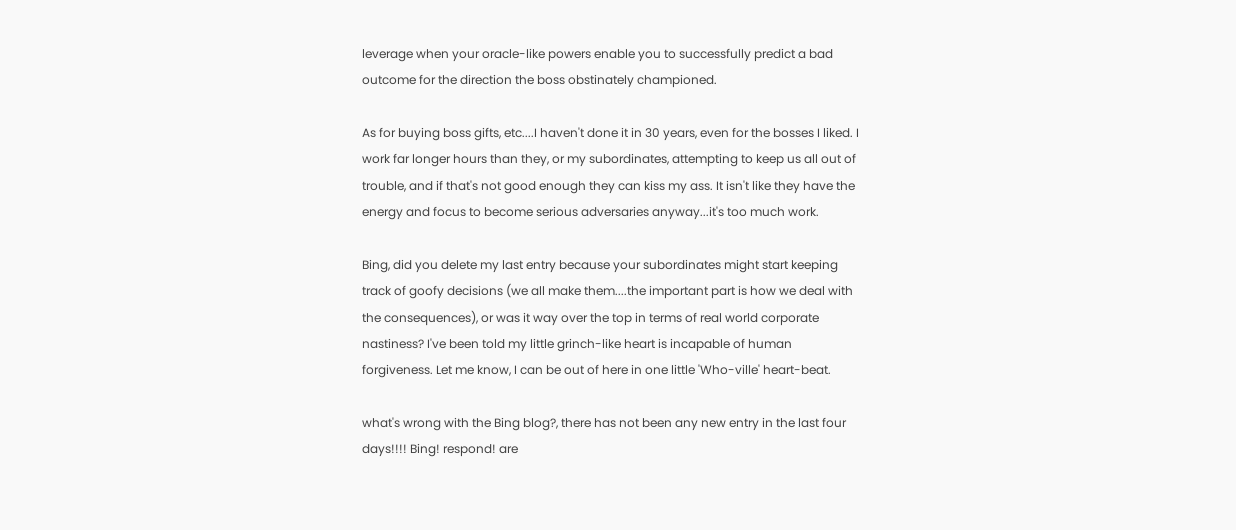leverage when your oracle-like powers enable you to successfully predict a bad outcome for the direction the boss obstinately championed.

As for buying boss gifts, etc....I haven't done it in 30 years, even for the bosses I liked. I work far longer hours than they, or my subordinates, attempting to keep us all out of trouble, and if that's not good enough they can kiss my ass. It isn't like they have the energy and focus to become serious adversaries anyway...it's too much work.

Bing, did you delete my last entry because your subordinates might start keeping track of goofy decisions (we all make them....the important part is how we deal with the consequences), or was it way over the top in terms of real world corporate nastiness? I've been told my little grinch-like heart is incapable of human forgiveness. Let me know, I can be out of here in one little 'Who-ville' heart-beat.

what's wrong with the Bing blog?, there has not been any new entry in the last four days!!!! Bing! respond! are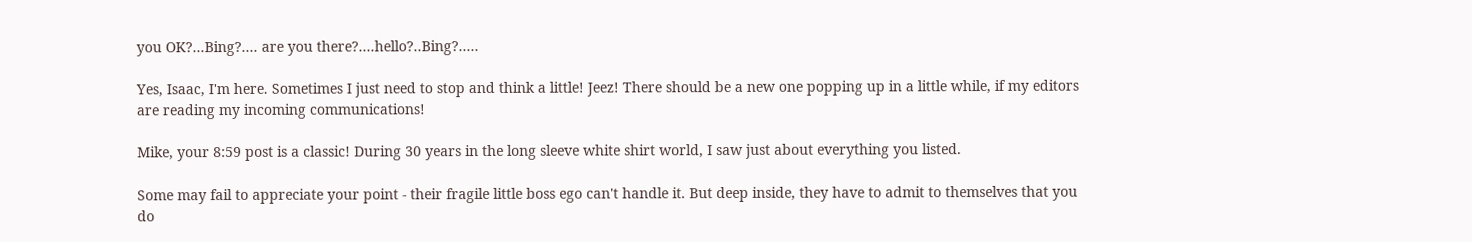you OK?...Bing?.... are you there?....hello?..Bing?.....

Yes, Isaac, I'm here. Sometimes I just need to stop and think a little! Jeez! There should be a new one popping up in a little while, if my editors are reading my incoming communications!

Mike, your 8:59 post is a classic! During 30 years in the long sleeve white shirt world, I saw just about everything you listed.

Some may fail to appreciate your point - their fragile little boss ego can't handle it. But deep inside, they have to admit to themselves that you do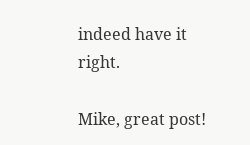indeed have it right.

Mike, great post!